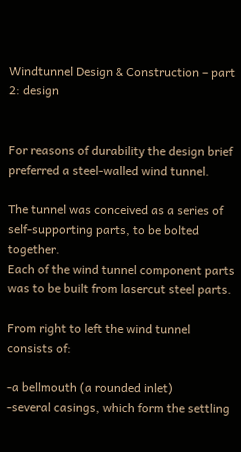Windtunnel Design & Construction – part 2: design


For reasons of durability the design brief preferred a steel-walled wind tunnel.

The tunnel was conceived as a series of self-supporting parts, to be bolted together.
Each of the wind tunnel component parts was to be built from lasercut steel parts.

From right to left the wind tunnel consists of:

-a bellmouth (a rounded inlet)
-several casings, which form the settling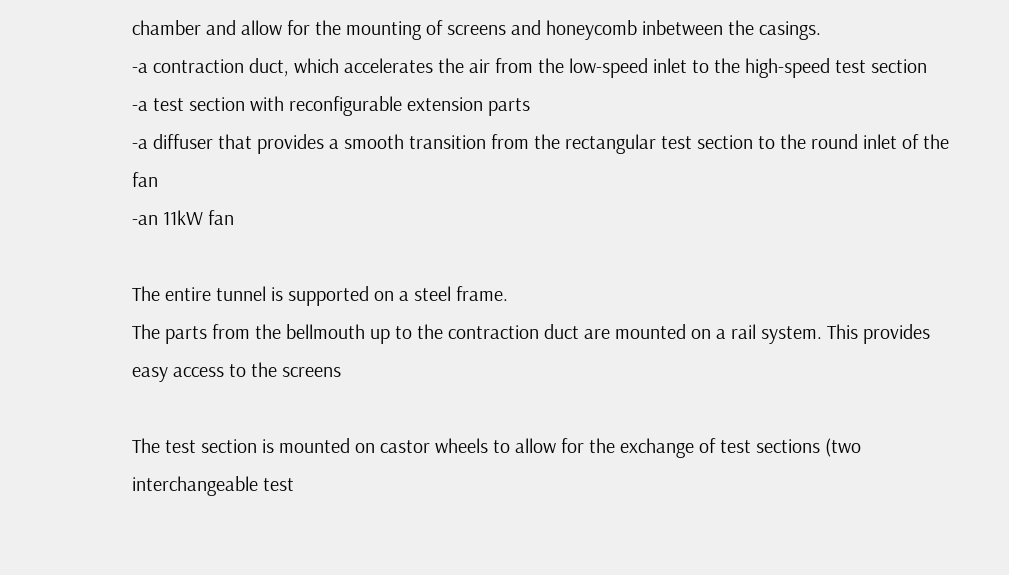chamber and allow for the mounting of screens and honeycomb inbetween the casings.
-a contraction duct, which accelerates the air from the low-speed inlet to the high-speed test section
-a test section with reconfigurable extension parts
-a diffuser that provides a smooth transition from the rectangular test section to the round inlet of the fan
-an 11kW fan

The entire tunnel is supported on a steel frame.
The parts from the bellmouth up to the contraction duct are mounted on a rail system. This provides easy access to the screens

The test section is mounted on castor wheels to allow for the exchange of test sections (two interchangeable test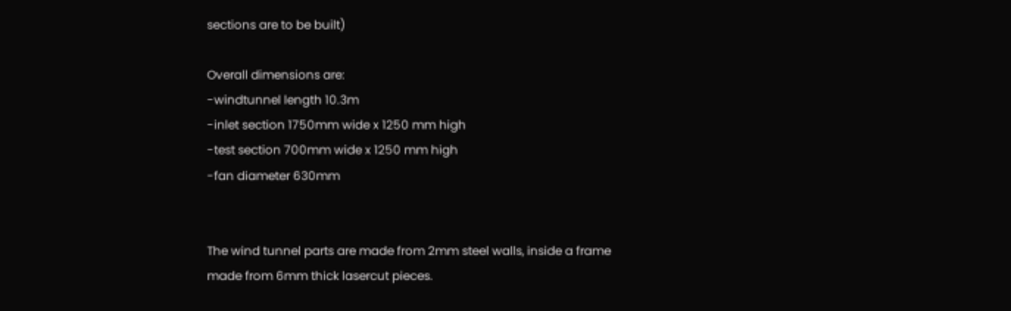sections are to be built)

Overall dimensions are:
-windtunnel length 10.3m
-inlet section 1750mm wide x 1250 mm high
-test section 700mm wide x 1250 mm high
-fan diameter 630mm


The wind tunnel parts are made from 2mm steel walls, inside a frame made from 6mm thick lasercut pieces.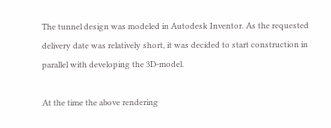The tunnel design was modeled in Autodesk Inventor. As the requested delivery date was relatively short, it was decided to start construction in parallel with developing the 3D-model.

At the time the above rendering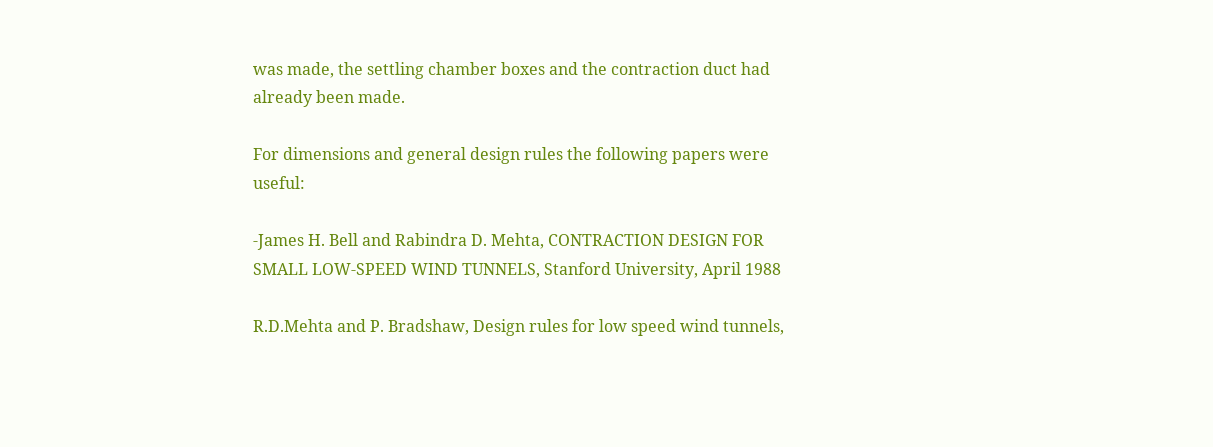was made, the settling chamber boxes and the contraction duct had already been made.

For dimensions and general design rules the following papers were useful:

-James H. Bell and Rabindra D. Mehta, CONTRACTION DESIGN FOR SMALL LOW-SPEED WIND TUNNELS, Stanford University, April 1988

R.D.Mehta and P. Bradshaw, Design rules for low speed wind tunnels,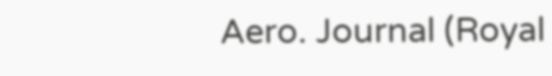Aero. Journal (Royal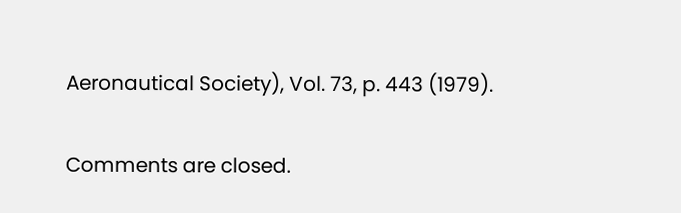Aeronautical Society), Vol. 73, p. 443 (1979).

Comments are closed.